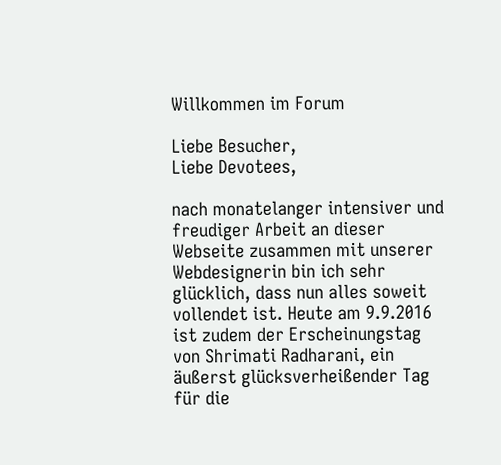Willkommen im Forum

Liebe Besucher,
Liebe Devotees,

nach monatelanger intensiver und freudiger Arbeit an dieser Webseite zusammen mit unserer Webdesignerin bin ich sehr glücklich, dass nun alles soweit vollendet ist. Heute am 9.9.2016
ist zudem der Erscheinungstag von Shrimati Radharani, ein äußerst glücksverheißender Tag
für die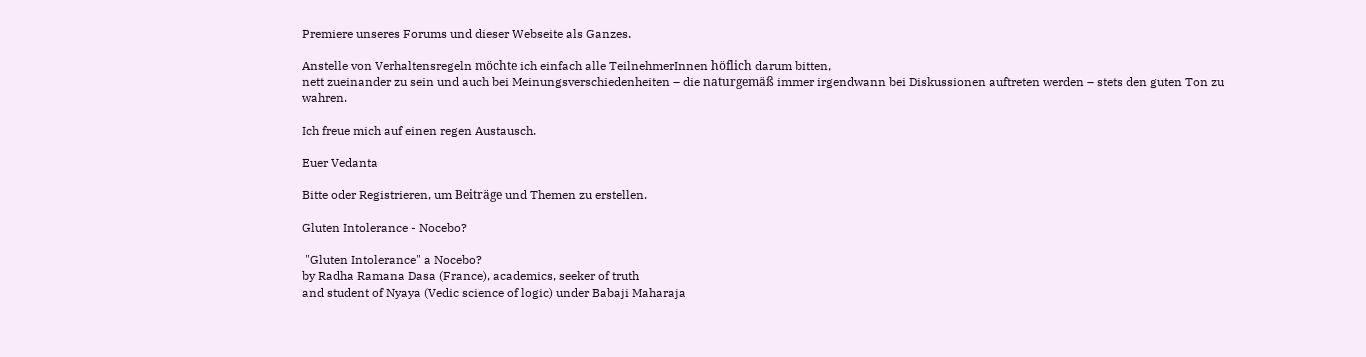Premiere unseres Forums und dieser Webseite als Ganzes.

Anstelle von Verhaltensregeln möchte ich einfach alle TeilnehmerInnen höflich darum bitten,
nett zueinander zu sein und auch bei Meinungsverschiedenheiten – die naturgemäß immer irgendwann bei Diskussionen auftreten werden – stets den guten Ton zu wahren.

Ich freue mich auf einen regen Austausch.

Euer Vedanta

Bitte oder Registrieren, um Beiträge und Themen zu erstellen.

Gluten Intolerance - Nocebo?

 "Gluten Intolerance" a Nocebo?
by Radha Ramana Dasa (France), academics, seeker of truth
and student of Nyaya (Vedic science of logic) under Babaji Maharaja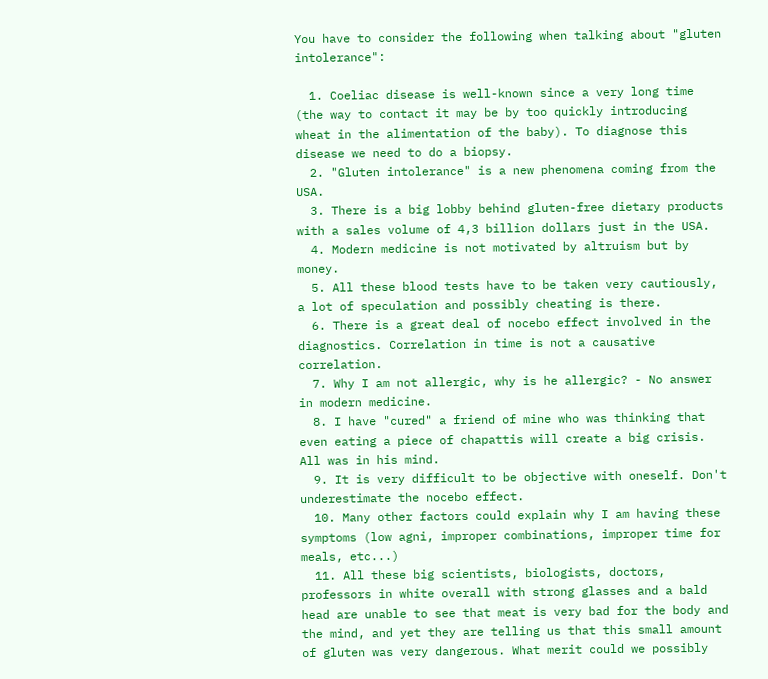You have to consider the following when talking about "gluten intolerance":

  1. Coeliac disease is well-known since a very long time (the way to contact it may be by too quickly introducing wheat in the alimentation of the baby). To diagnose this disease we need to do a biopsy.
  2. "Gluten intolerance" is a new phenomena coming from the USA.
  3. There is a big lobby behind gluten-free dietary products with a sales volume of 4,3 billion dollars just in the USA.
  4. Modern medicine is not motivated by altruism but by money.
  5. All these blood tests have to be taken very cautiously, a lot of speculation and possibly cheating is there.
  6. There is a great deal of nocebo effect involved in the diagnostics. Correlation in time is not a causative correlation.
  7. Why I am not allergic, why is he allergic? - No answer in modern medicine.
  8. I have "cured" a friend of mine who was thinking that even eating a piece of chapattis will create a big crisis. All was in his mind.
  9. It is very difficult to be objective with oneself. Don't underestimate the nocebo effect.
  10. Many other factors could explain why I am having these symptoms (low agni, improper combinations, improper time for meals, etc...)
  11. All these big scientists, biologists, doctors, professors in white overall with strong glasses and a bald head are unable to see that meat is very bad for the body and the mind, and yet they are telling us that this small amount of gluten was very dangerous. What merit could we possibly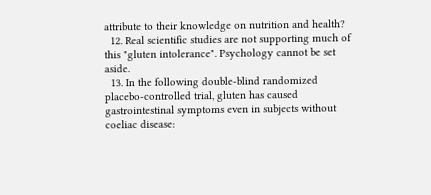attribute to their knowledge on nutrition and health?
  12. Real scientific studies are not supporting much of this "gluten intolerance". Psychology cannot be set aside.
  13. In the following double-blind randomized placebo-controlled trial, gluten has caused gastrointestinal symptoms even in subjects without coeliac disease: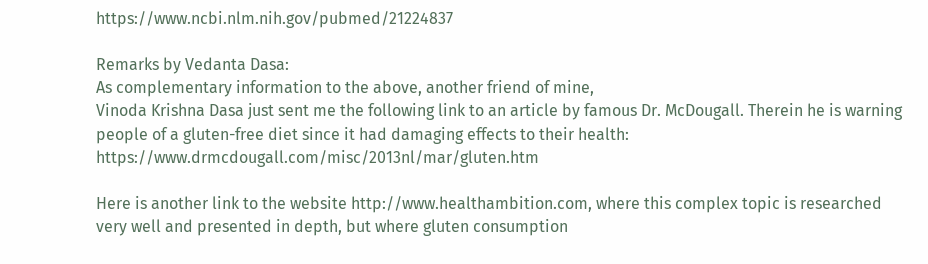https://www.ncbi.nlm.nih.gov/pubmed/21224837

Remarks by Vedanta Dasa:
As complementary information to the above, another friend of mine,
Vinoda Krishna Dasa just sent me the following link to an article by famous Dr. McDougall. Therein he is warning people of a gluten-free diet since it had damaging effects to their health: https://www.drmcdougall.com/misc/2013nl/mar/gluten.htm

Here is another link to the website http://www.healthambition.com, where this complex topic is researched very well and presented in depth, but where gluten consumption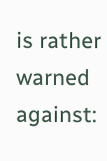is rather warned against: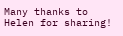Many thanks to Helen for sharing!